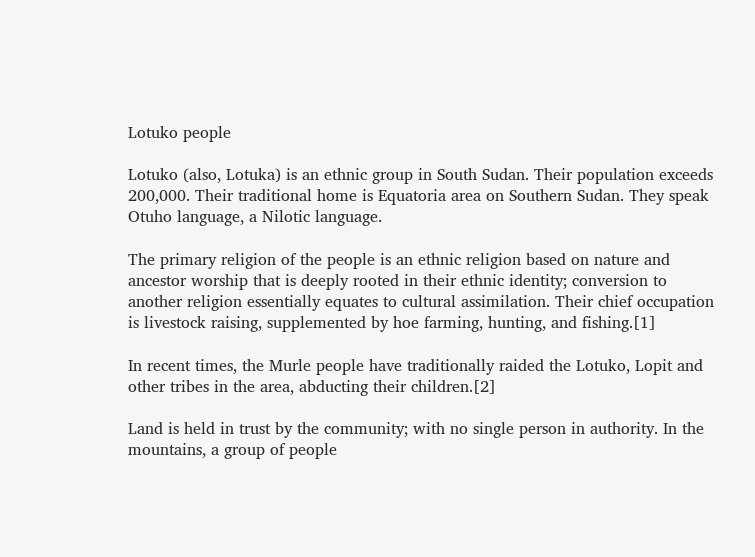Lotuko people

Lotuko (also, Lotuka) is an ethnic group in South Sudan. Their population exceeds 200,000. Their traditional home is Equatoria area on Southern Sudan. They speak Otuho language, a Nilotic language.

The primary religion of the people is an ethnic religion based on nature and ancestor worship that is deeply rooted in their ethnic identity; conversion to another religion essentially equates to cultural assimilation. Their chief occupation is livestock raising, supplemented by hoe farming, hunting, and fishing.[1]

In recent times, the Murle people have traditionally raided the Lotuko, Lopit and other tribes in the area, abducting their children.[2]

Land is held in trust by the community; with no single person in authority. In the mountains, a group of people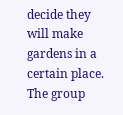decide they will make gardens in a certain place. The group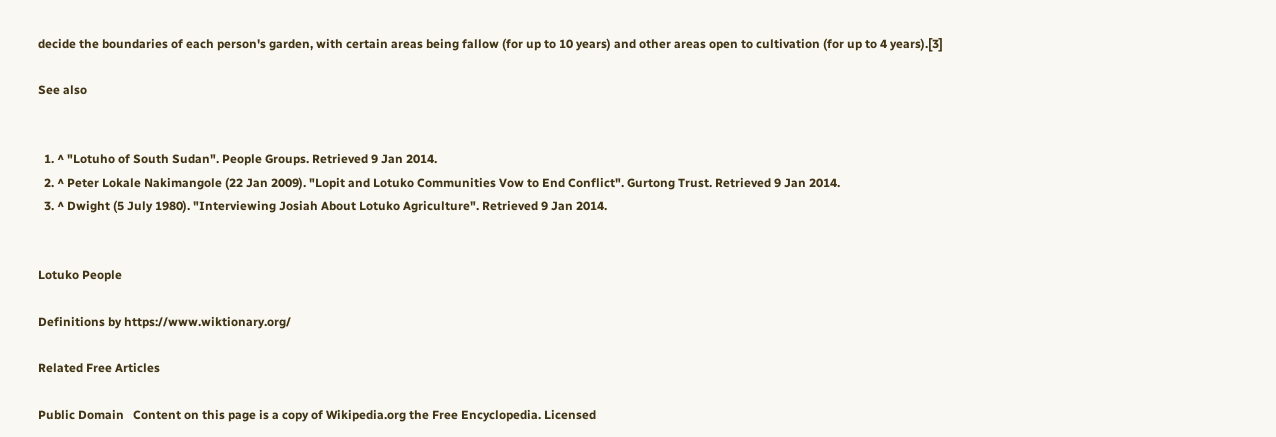decide the boundaries of each person's garden, with certain areas being fallow (for up to 10 years) and other areas open to cultivation (for up to 4 years).[3]

See also


  1. ^ "Lotuho of South Sudan". People Groups. Retrieved 9 Jan 2014.
  2. ^ Peter Lokale Nakimangole (22 Jan 2009). "Lopit and Lotuko Communities Vow to End Conflict". Gurtong Trust. Retrieved 9 Jan 2014.
  3. ^ Dwight (5 July 1980). "Interviewing Josiah About Lotuko Agriculture". Retrieved 9 Jan 2014.


Lotuko People

Definitions by https://www.wiktionary.org/

Related Free Articles

Public Domain   Content on this page is a copy of Wikipedia.org the Free Encyclopedia. Licensed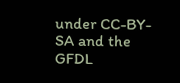under CC-BY-SA and the GFDL